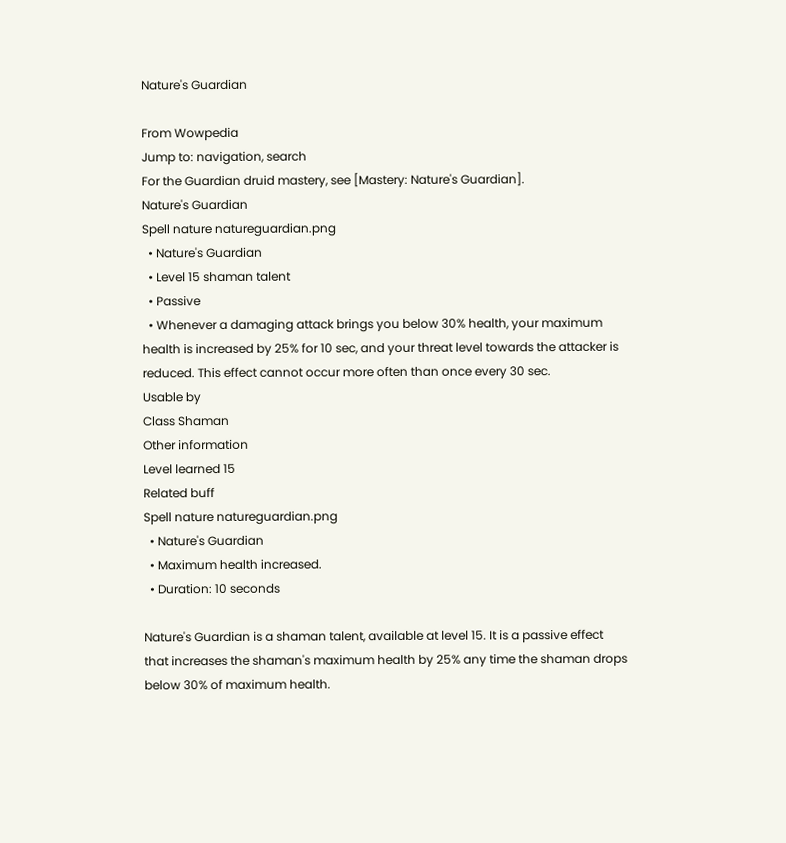Nature's Guardian

From Wowpedia
Jump to: navigation, search
For the Guardian druid mastery, see [Mastery: Nature's Guardian].
Nature's Guardian
Spell nature natureguardian.png
  • Nature's Guardian
  • Level 15 shaman talent
  • Passive
  • Whenever a damaging attack brings you below 30% health, your maximum health is increased by 25% for 10 sec, and your threat level towards the attacker is reduced. This effect cannot occur more often than once every 30 sec.
Usable by
Class Shaman
Other information
Level learned 15
Related buff
Spell nature natureguardian.png
  • Nature's Guardian
  • Maximum health increased.
  • Duration: 10 seconds

Nature's Guardian is a shaman talent, available at level 15. It is a passive effect that increases the shaman's maximum health by 25% any time the shaman drops below 30% of maximum health.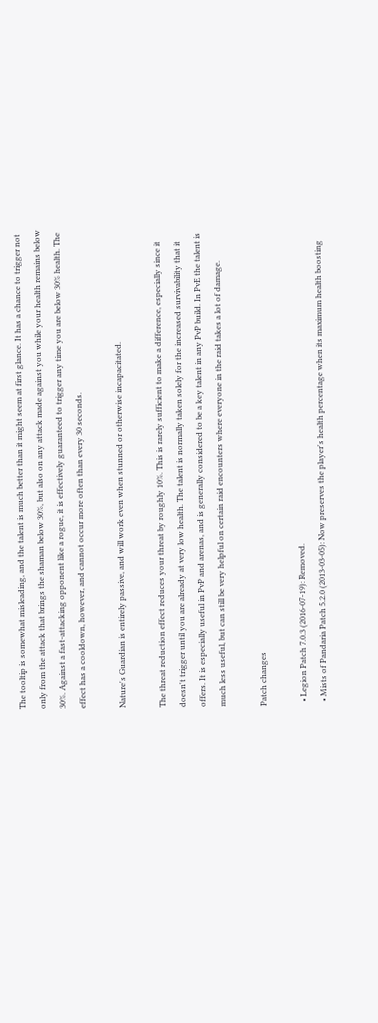The tooltip is somewhat misleading, and the talent is much better than it might seem at first glance. It has a chance to trigger not only from the attack that brings the shaman below 30%, but also on any attack made against you while your health remains below 30%. Against a fast-attacking opponent like a rogue, it is effectively guaranteed to trigger any time you are below 30% health. The effect has a cooldown, however, and cannot occur more often than every 30 seconds.

Nature's Guardian is entirely passive, and will work even when stunned or otherwise incapacitated.

The threat reduction effect reduces your threat by roughly 10%. This is rarely sufficient to make a difference, especially since it doesn't trigger until you are already at very low health. The talent is normally taken solely for the increased survivability that it offers. It is especially useful in PvP and arenas, and is generally considered to be a key talent in any PvP build. In PvE the talent is much less useful, but can still be very helpful on certain raid encounters where everyone in the raid takes a lot of damage.

Patch changes

  • Legion Patch 7.0.3 (2016-07-19): Removed.
  • Mists of Pandaria Patch 5.2.0 (2013-03-05): Now preserves the player's health percentage when its maximum health boosting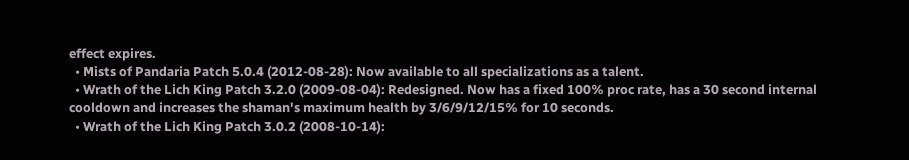effect expires.
  • Mists of Pandaria Patch 5.0.4 (2012-08-28): Now available to all specializations as a talent.
  • Wrath of the Lich King Patch 3.2.0 (2009-08-04): Redesigned. Now has a fixed 100% proc rate, has a 30 second internal cooldown and increases the shaman's maximum health by 3/6/9/12/15% for 10 seconds.
  • Wrath of the Lich King Patch 3.0.2 (2008-10-14):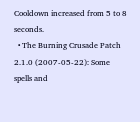Cooldown increased from 5 to 8 seconds.
  • The Burning Crusade Patch 2.1.0 (2007-05-22): Some spells and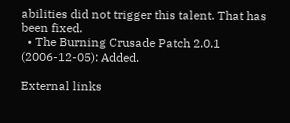abilities did not trigger this talent. That has been fixed.
  • The Burning Crusade Patch 2.0.1 (2006-12-05): Added.

External links